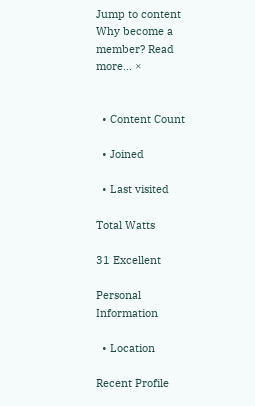Jump to content
Why become a member? Read more... ×


  • Content Count

  • Joined

  • Last visited

Total Watts

31 Excellent

Personal Information

  • Location

Recent Profile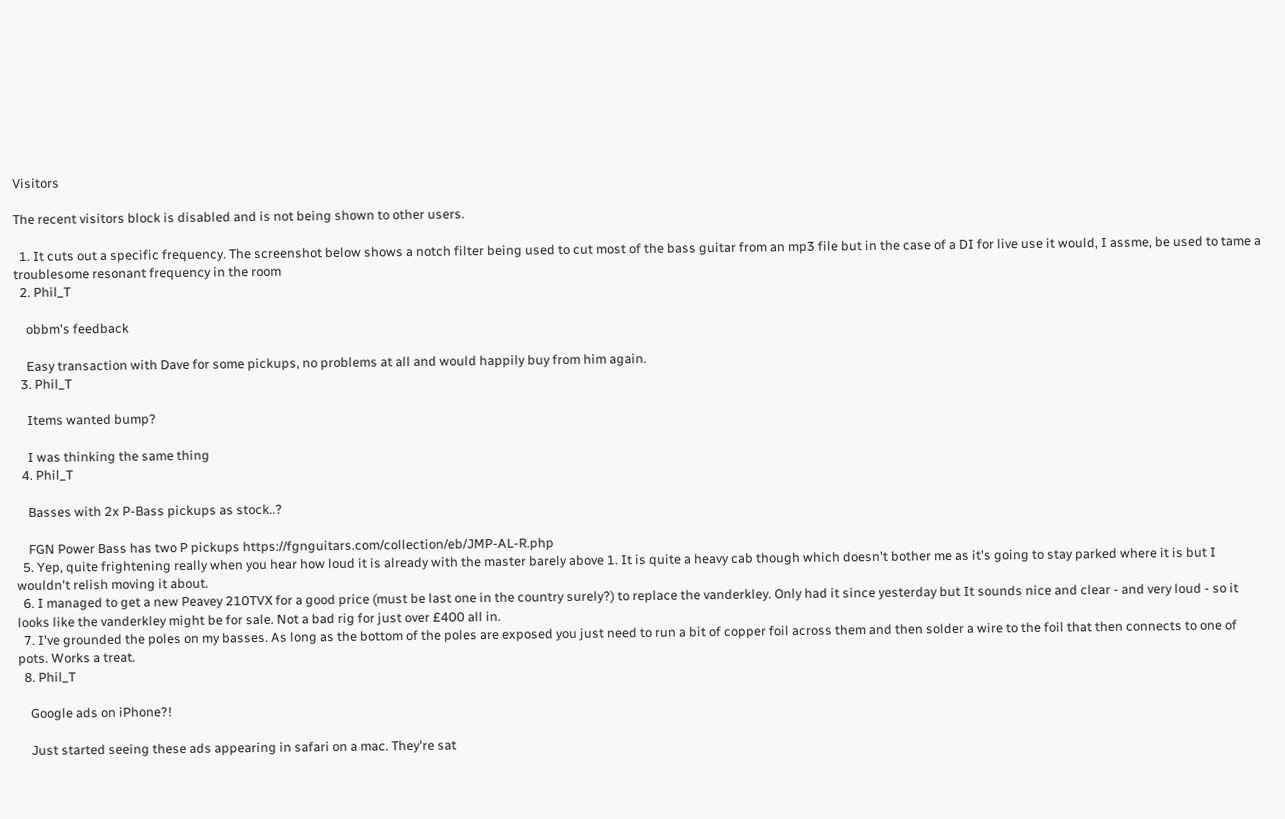Visitors

The recent visitors block is disabled and is not being shown to other users.

  1. It cuts out a specific frequency. The screenshot below shows a notch filter being used to cut most of the bass guitar from an mp3 file but in the case of a DI for live use it would, I assme, be used to tame a troublesome resonant frequency in the room
  2. Phil_T

    obbm's feedback

    Easy transaction with Dave for some pickups, no problems at all and would happily buy from him again.
  3. Phil_T

    Items wanted bump?

    I was thinking the same thing
  4. Phil_T

    Basses with 2x P-Bass pickups as stock..?

    FGN Power Bass has two P pickups https://fgnguitars.com/collection/eb/JMP-AL-R.php
  5. Yep, quite frightening really when you hear how loud it is already with the master barely above 1. It is quite a heavy cab though which doesn't bother me as it's going to stay parked where it is but I wouldn't relish moving it about.
  6. I managed to get a new Peavey 210TVX for a good price (must be last one in the country surely?) to replace the vanderkley. Only had it since yesterday but It sounds nice and clear - and very loud - so it looks like the vanderkley might be for sale. Not a bad rig for just over £400 all in.
  7. I've grounded the poles on my basses. As long as the bottom of the poles are exposed you just need to run a bit of copper foil across them and then solder a wire to the foil that then connects to one of pots. Works a treat.
  8. Phil_T

    Google ads on iPhone?!

    Just started seeing these ads appearing in safari on a mac. They're sat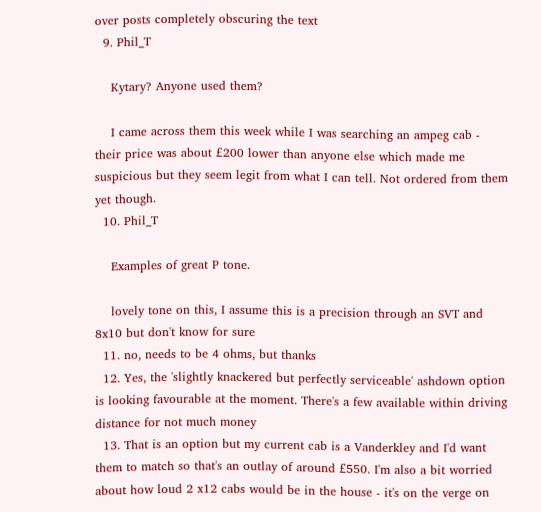over posts completely obscuring the text
  9. Phil_T

    Kytary? Anyone used them?

    I came across them this week while I was searching an ampeg cab - their price was about £200 lower than anyone else which made me suspicious but they seem legit from what I can tell. Not ordered from them yet though.
  10. Phil_T

    Examples of great P tone.

    lovely tone on this, I assume this is a precision through an SVT and 8x10 but don't know for sure
  11. no, needs to be 4 ohms, but thanks
  12. Yes, the 'slightly knackered but perfectly serviceable' ashdown option is looking favourable at the moment. There's a few available within driving distance for not much money
  13. That is an option but my current cab is a Vanderkley and I'd want them to match so that's an outlay of around £550. I'm also a bit worried about how loud 2 x12 cabs would be in the house - it's on the verge on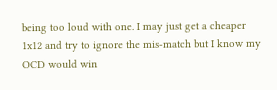being too loud with one. I may just get a cheaper 1x12 and try to ignore the mis-match but I know my OCD would win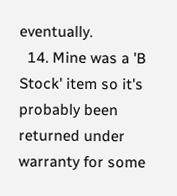eventually.
  14. Mine was a 'B Stock' item so it's probably been returned under warranty for some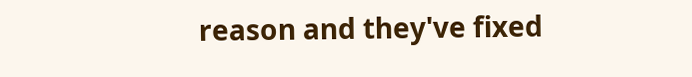reason and they've fixed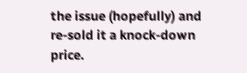the issue (hopefully) and re-sold it a knock-down price.